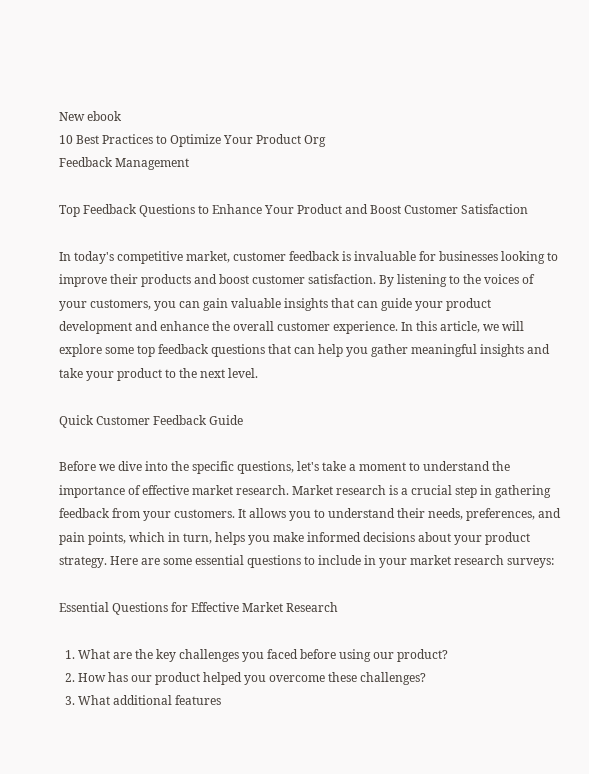New ebook
10 Best Practices to Optimize Your Product Org
Feedback Management

Top Feedback Questions to Enhance Your Product and Boost Customer Satisfaction

In today's competitive market, customer feedback is invaluable for businesses looking to improve their products and boost customer satisfaction. By listening to the voices of your customers, you can gain valuable insights that can guide your product development and enhance the overall customer experience. In this article, we will explore some top feedback questions that can help you gather meaningful insights and take your product to the next level.

Quick Customer Feedback Guide

Before we dive into the specific questions, let's take a moment to understand the importance of effective market research. Market research is a crucial step in gathering feedback from your customers. It allows you to understand their needs, preferences, and pain points, which in turn, helps you make informed decisions about your product strategy. Here are some essential questions to include in your market research surveys:

Essential Questions for Effective Market Research

  1. What are the key challenges you faced before using our product?
  2. How has our product helped you overcome these challenges?
  3. What additional features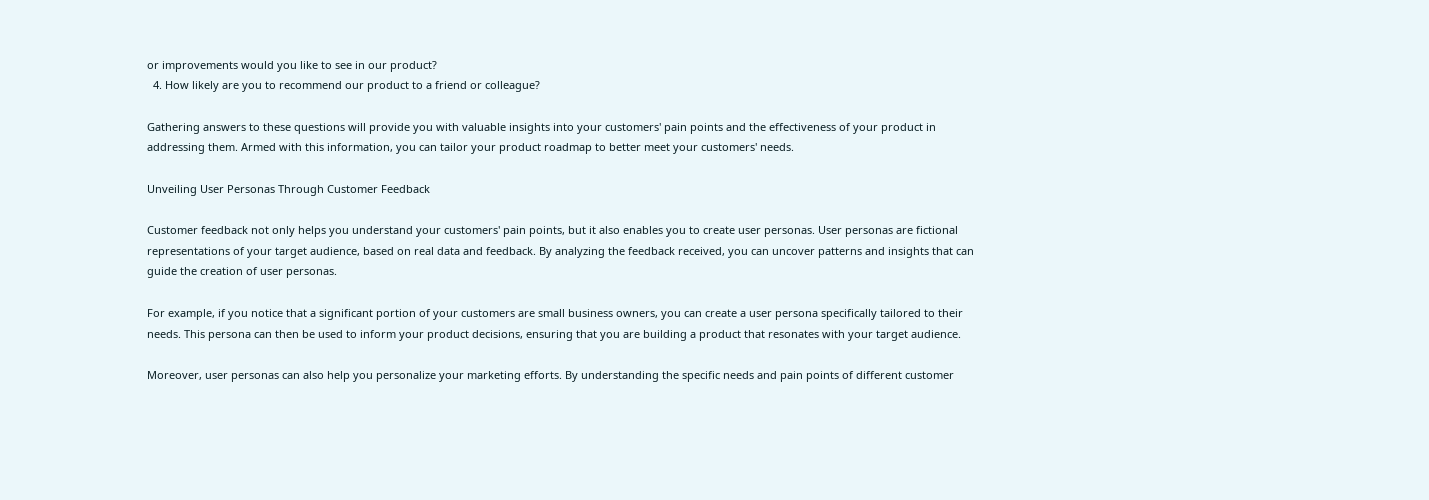or improvements would you like to see in our product?
  4. How likely are you to recommend our product to a friend or colleague?

Gathering answers to these questions will provide you with valuable insights into your customers' pain points and the effectiveness of your product in addressing them. Armed with this information, you can tailor your product roadmap to better meet your customers' needs.

Unveiling User Personas Through Customer Feedback

Customer feedback not only helps you understand your customers' pain points, but it also enables you to create user personas. User personas are fictional representations of your target audience, based on real data and feedback. By analyzing the feedback received, you can uncover patterns and insights that can guide the creation of user personas.

For example, if you notice that a significant portion of your customers are small business owners, you can create a user persona specifically tailored to their needs. This persona can then be used to inform your product decisions, ensuring that you are building a product that resonates with your target audience.

Moreover, user personas can also help you personalize your marketing efforts. By understanding the specific needs and pain points of different customer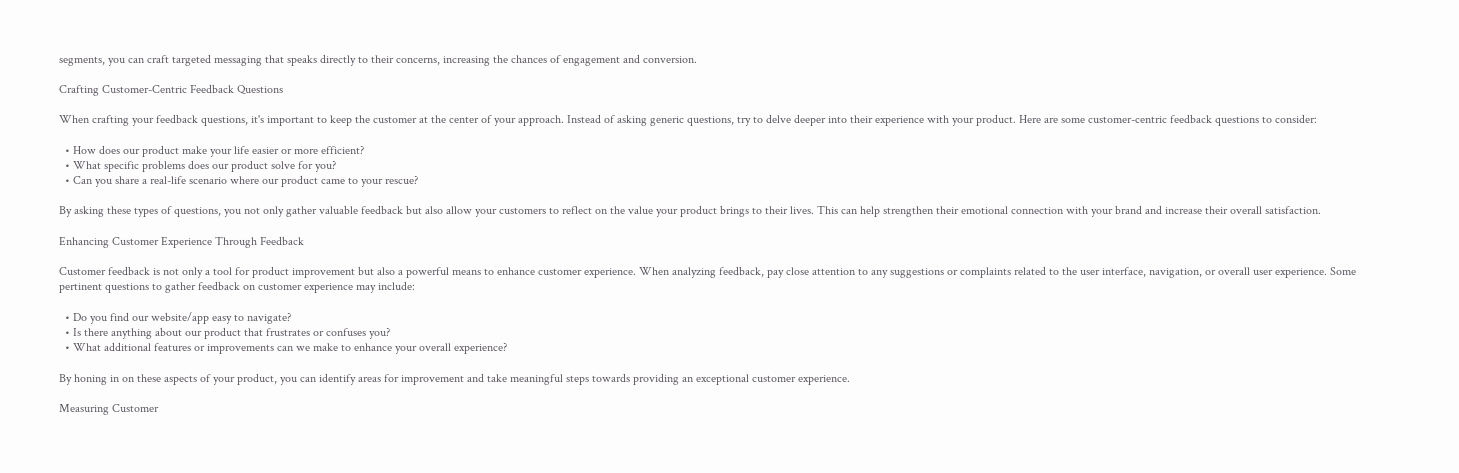segments, you can craft targeted messaging that speaks directly to their concerns, increasing the chances of engagement and conversion.

Crafting Customer-Centric Feedback Questions

When crafting your feedback questions, it's important to keep the customer at the center of your approach. Instead of asking generic questions, try to delve deeper into their experience with your product. Here are some customer-centric feedback questions to consider:

  • How does our product make your life easier or more efficient?
  • What specific problems does our product solve for you?
  • Can you share a real-life scenario where our product came to your rescue?

By asking these types of questions, you not only gather valuable feedback but also allow your customers to reflect on the value your product brings to their lives. This can help strengthen their emotional connection with your brand and increase their overall satisfaction.

Enhancing Customer Experience Through Feedback

Customer feedback is not only a tool for product improvement but also a powerful means to enhance customer experience. When analyzing feedback, pay close attention to any suggestions or complaints related to the user interface, navigation, or overall user experience. Some pertinent questions to gather feedback on customer experience may include:

  • Do you find our website/app easy to navigate?
  • Is there anything about our product that frustrates or confuses you?
  • What additional features or improvements can we make to enhance your overall experience?

By honing in on these aspects of your product, you can identify areas for improvement and take meaningful steps towards providing an exceptional customer experience.

Measuring Customer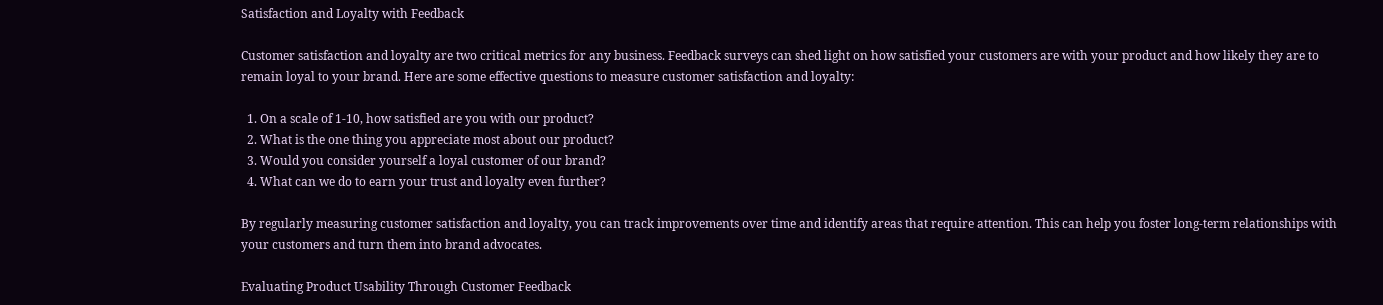Satisfaction and Loyalty with Feedback

Customer satisfaction and loyalty are two critical metrics for any business. Feedback surveys can shed light on how satisfied your customers are with your product and how likely they are to remain loyal to your brand. Here are some effective questions to measure customer satisfaction and loyalty:

  1. On a scale of 1-10, how satisfied are you with our product?
  2. What is the one thing you appreciate most about our product?
  3. Would you consider yourself a loyal customer of our brand?
  4. What can we do to earn your trust and loyalty even further?

By regularly measuring customer satisfaction and loyalty, you can track improvements over time and identify areas that require attention. This can help you foster long-term relationships with your customers and turn them into brand advocates.

Evaluating Product Usability Through Customer Feedback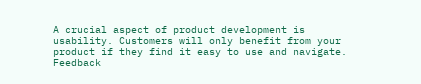A crucial aspect of product development is usability. Customers will only benefit from your product if they find it easy to use and navigate. Feedback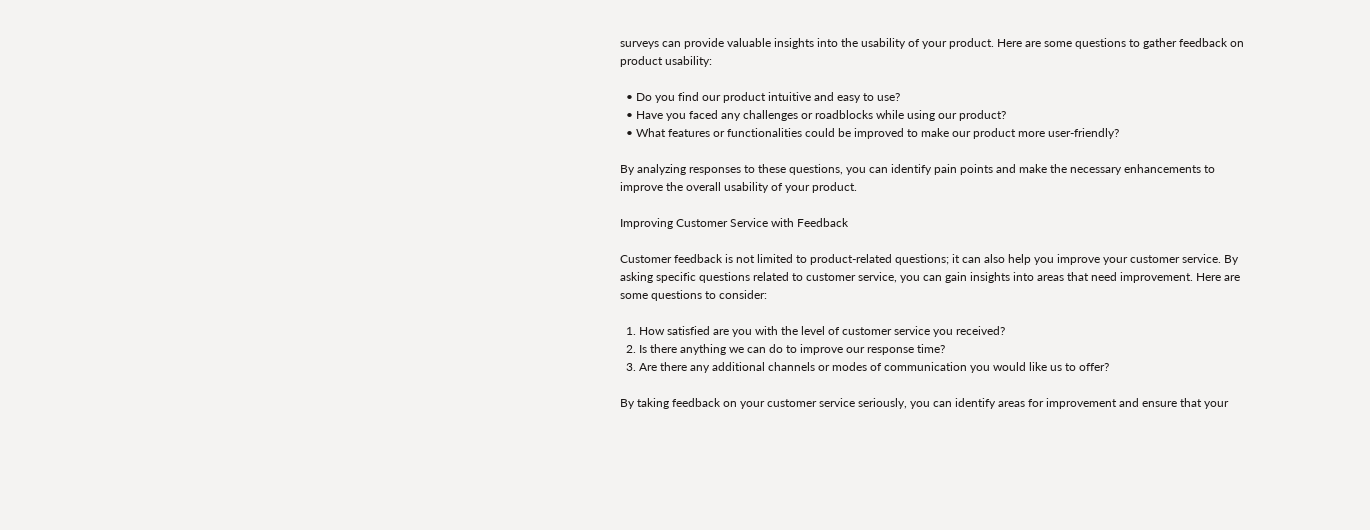surveys can provide valuable insights into the usability of your product. Here are some questions to gather feedback on product usability:

  • Do you find our product intuitive and easy to use?
  • Have you faced any challenges or roadblocks while using our product?
  • What features or functionalities could be improved to make our product more user-friendly?

By analyzing responses to these questions, you can identify pain points and make the necessary enhancements to improve the overall usability of your product.

Improving Customer Service with Feedback

Customer feedback is not limited to product-related questions; it can also help you improve your customer service. By asking specific questions related to customer service, you can gain insights into areas that need improvement. Here are some questions to consider:

  1. How satisfied are you with the level of customer service you received?
  2. Is there anything we can do to improve our response time?
  3. Are there any additional channels or modes of communication you would like us to offer?

By taking feedback on your customer service seriously, you can identify areas for improvement and ensure that your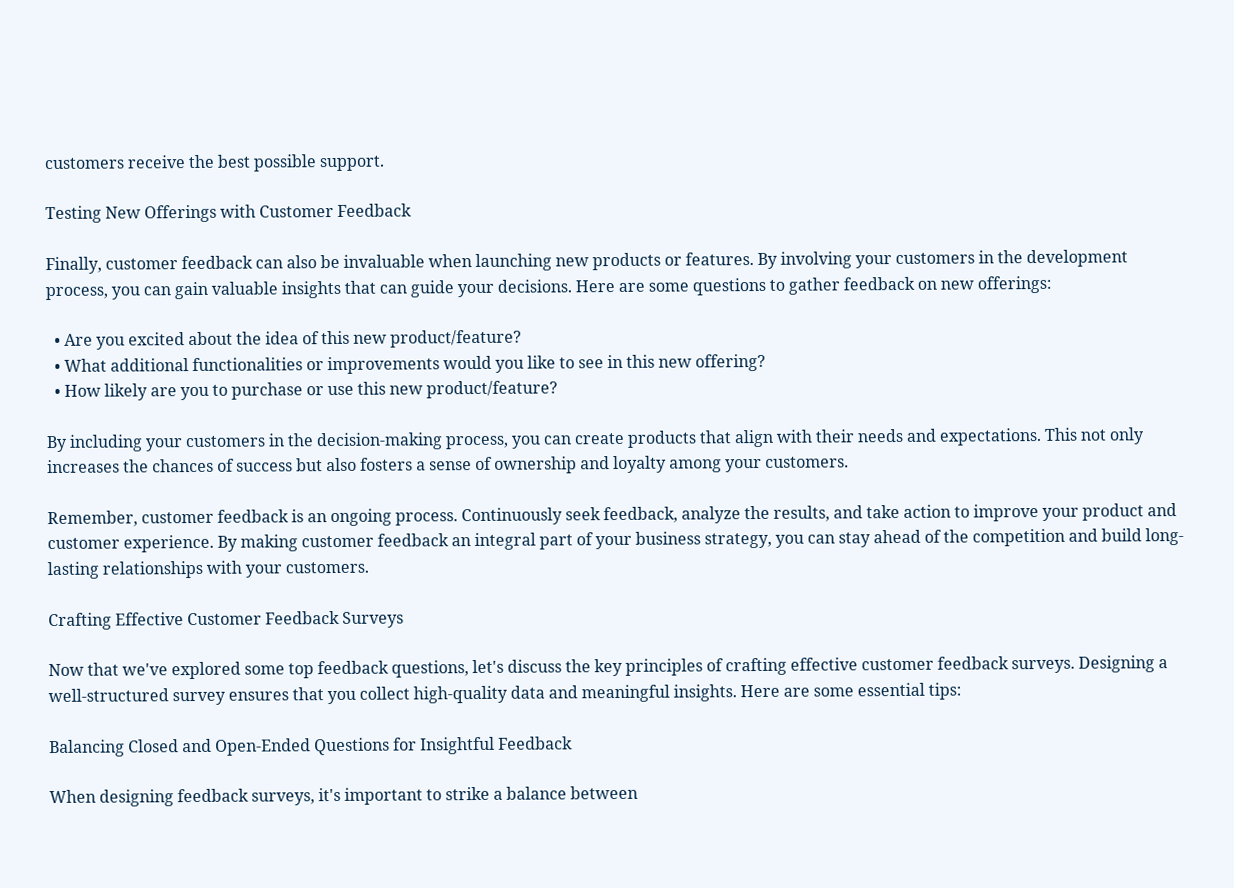customers receive the best possible support.

Testing New Offerings with Customer Feedback

Finally, customer feedback can also be invaluable when launching new products or features. By involving your customers in the development process, you can gain valuable insights that can guide your decisions. Here are some questions to gather feedback on new offerings:

  • Are you excited about the idea of this new product/feature?
  • What additional functionalities or improvements would you like to see in this new offering?
  • How likely are you to purchase or use this new product/feature?

By including your customers in the decision-making process, you can create products that align with their needs and expectations. This not only increases the chances of success but also fosters a sense of ownership and loyalty among your customers.

Remember, customer feedback is an ongoing process. Continuously seek feedback, analyze the results, and take action to improve your product and customer experience. By making customer feedback an integral part of your business strategy, you can stay ahead of the competition and build long-lasting relationships with your customers.

Crafting Effective Customer Feedback Surveys

Now that we've explored some top feedback questions, let's discuss the key principles of crafting effective customer feedback surveys. Designing a well-structured survey ensures that you collect high-quality data and meaningful insights. Here are some essential tips:

Balancing Closed and Open-Ended Questions for Insightful Feedback

When designing feedback surveys, it's important to strike a balance between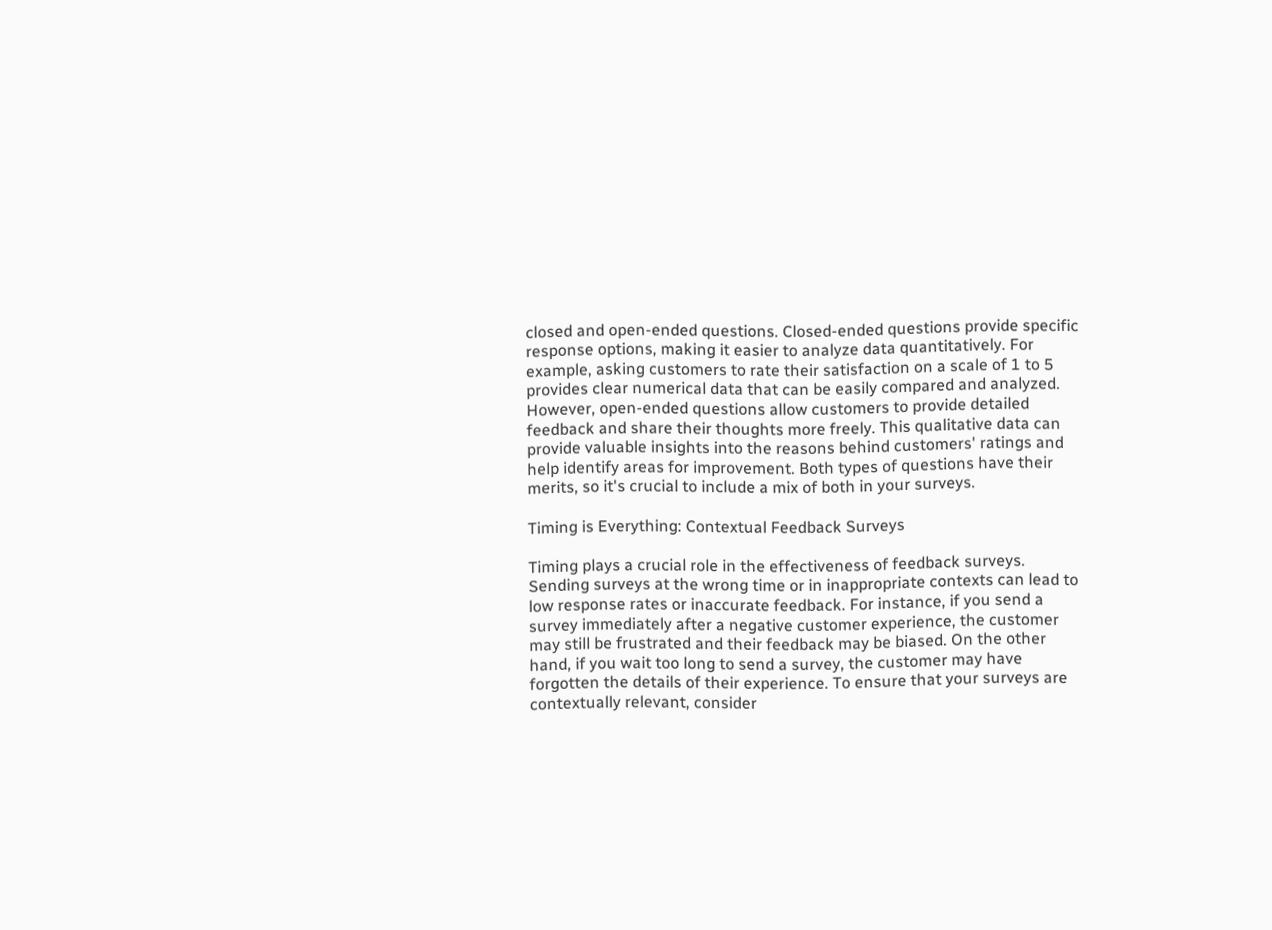closed and open-ended questions. Closed-ended questions provide specific response options, making it easier to analyze data quantitatively. For example, asking customers to rate their satisfaction on a scale of 1 to 5 provides clear numerical data that can be easily compared and analyzed. However, open-ended questions allow customers to provide detailed feedback and share their thoughts more freely. This qualitative data can provide valuable insights into the reasons behind customers' ratings and help identify areas for improvement. Both types of questions have their merits, so it's crucial to include a mix of both in your surveys.

Timing is Everything: Contextual Feedback Surveys

Timing plays a crucial role in the effectiveness of feedback surveys. Sending surveys at the wrong time or in inappropriate contexts can lead to low response rates or inaccurate feedback. For instance, if you send a survey immediately after a negative customer experience, the customer may still be frustrated and their feedback may be biased. On the other hand, if you wait too long to send a survey, the customer may have forgotten the details of their experience. To ensure that your surveys are contextually relevant, consider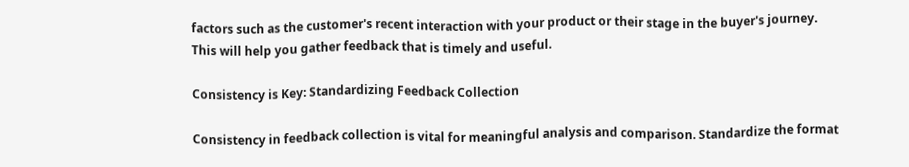factors such as the customer's recent interaction with your product or their stage in the buyer's journey. This will help you gather feedback that is timely and useful.

Consistency is Key: Standardizing Feedback Collection

Consistency in feedback collection is vital for meaningful analysis and comparison. Standardize the format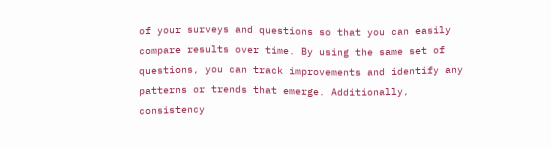of your surveys and questions so that you can easily compare results over time. By using the same set of questions, you can track improvements and identify any patterns or trends that emerge. Additionally, consistency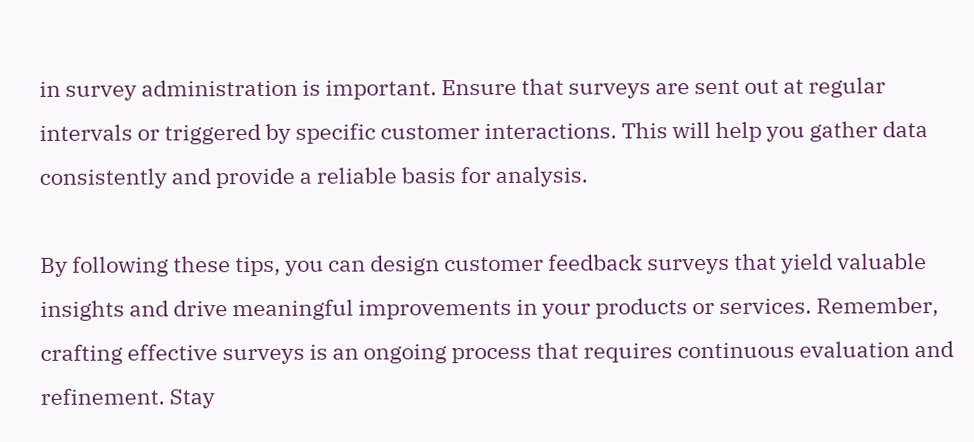in survey administration is important. Ensure that surveys are sent out at regular intervals or triggered by specific customer interactions. This will help you gather data consistently and provide a reliable basis for analysis.

By following these tips, you can design customer feedback surveys that yield valuable insights and drive meaningful improvements in your products or services. Remember, crafting effective surveys is an ongoing process that requires continuous evaluation and refinement. Stay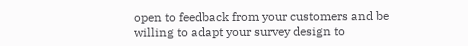open to feedback from your customers and be willing to adapt your survey design to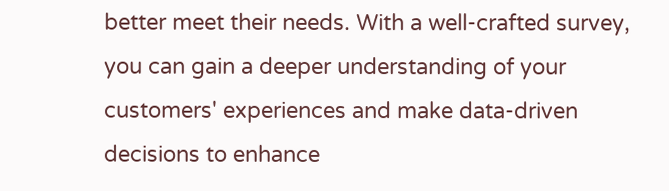better meet their needs. With a well-crafted survey, you can gain a deeper understanding of your customers' experiences and make data-driven decisions to enhance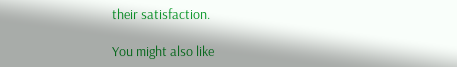their satisfaction.

You might also like